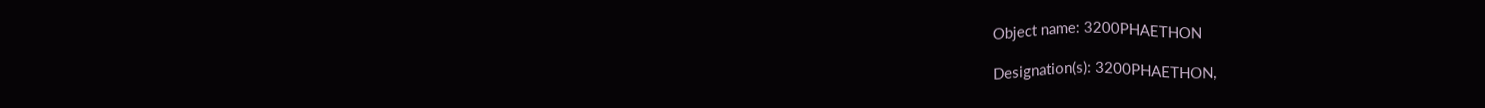Object name: 3200PHAETHON

Designation(s): 3200PHAETHON,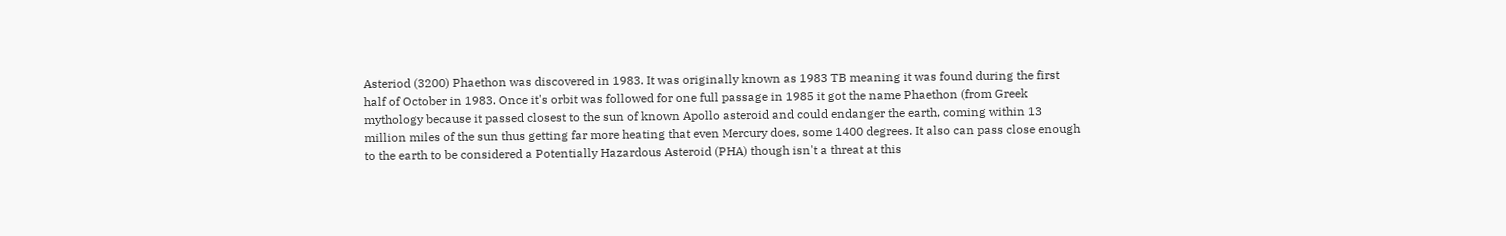Asteriod (3200) Phaethon was discovered in 1983. It was originally known as 1983 TB meaning it was found during the first half of October in 1983. Once it's orbit was followed for one full passage in 1985 it got the name Phaethon (from Greek mythology because it passed closest to the sun of known Apollo asteroid and could endanger the earth, coming within 13 million miles of the sun thus getting far more heating that even Mercury does, some 1400 degrees. It also can pass close enough to the earth to be considered a Potentially Hazardous Asteroid (PHA) though isn't a threat at this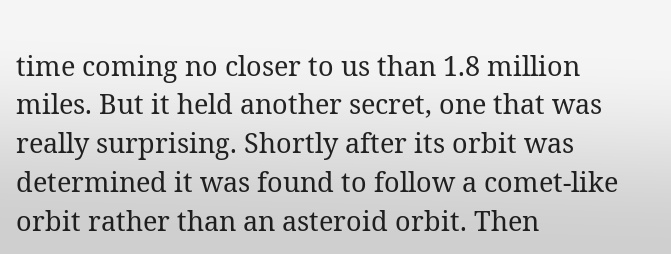time coming no closer to us than 1.8 million miles. But it held another secret, one that was really surprising. Shortly after its orbit was determined it was found to follow a comet-like orbit rather than an asteroid orbit. Then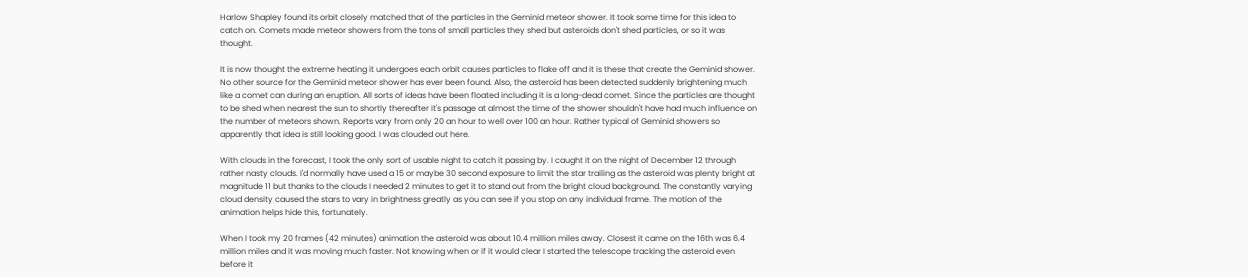Harlow Shapley found its orbit closely matched that of the particles in the Geminid meteor shower. It took some time for this idea to catch on. Comets made meteor showers from the tons of small particles they shed but asteroids don't shed particles, or so it was thought.

It is now thought the extreme heating it undergoes each orbit causes particles to flake off and it is these that create the Geminid shower. No other source for the Geminid meteor shower has ever been found. Also, the asteroid has been detected suddenly brightening much like a comet can during an eruption. All sorts of ideas have been floated including it is a long-dead comet. Since the particles are thought to be shed when nearest the sun to shortly thereafter it's passage at almost the time of the shower shouldn't have had much influence on the number of meteors shown. Reports vary from only 20 an hour to well over 100 an hour. Rather typical of Geminid showers so apparently that idea is still looking good. I was clouded out here.

With clouds in the forecast, I took the only sort of usable night to catch it passing by. I caught it on the night of December 12 through rather nasty clouds. I'd normally have used a 15 or maybe 30 second exposure to limit the star trailing as the asteroid was plenty bright at magnitude 11 but thanks to the clouds I needed 2 minutes to get it to stand out from the bright cloud background. The constantly varying cloud density caused the stars to vary in brightness greatly as you can see if you stop on any individual frame. The motion of the animation helps hide this, fortunately.

When I took my 20 frames (42 minutes) animation the asteroid was about 10.4 million miles away. Closest it came on the 16th was 6.4 million miles and it was moving much faster. Not knowing when or if it would clear I started the telescope tracking the asteroid even before it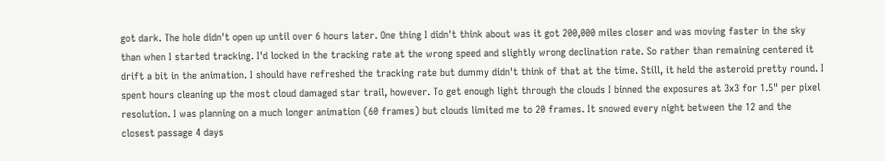got dark. The hole didn't open up until over 6 hours later. One thing I didn't think about was it got 200,000 miles closer and was moving faster in the sky than when I started tracking. I'd locked in the tracking rate at the wrong speed and slightly wrong declination rate. So rather than remaining centered it drift a bit in the animation. I should have refreshed the tracking rate but dummy didn't think of that at the time. Still, it held the asteroid pretty round. I spent hours cleaning up the most cloud damaged star trail, however. To get enough light through the clouds I binned the exposures at 3x3 for 1.5" per pixel resolution. I was planning on a much longer animation (60 frames) but clouds limited me to 20 frames. It snowed every night between the 12 and the closest passage 4 days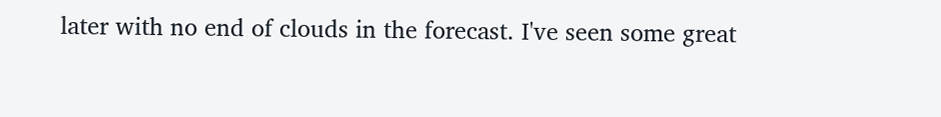later with no end of clouds in the forecast. I've seen some great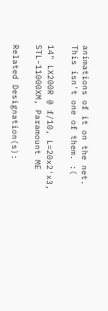animations of it on the net. This isn't one of them. :(

14" LX200R @ f/10, L=20x2'x3, STL-11000XM, Paramount ME

Related Designation(s):